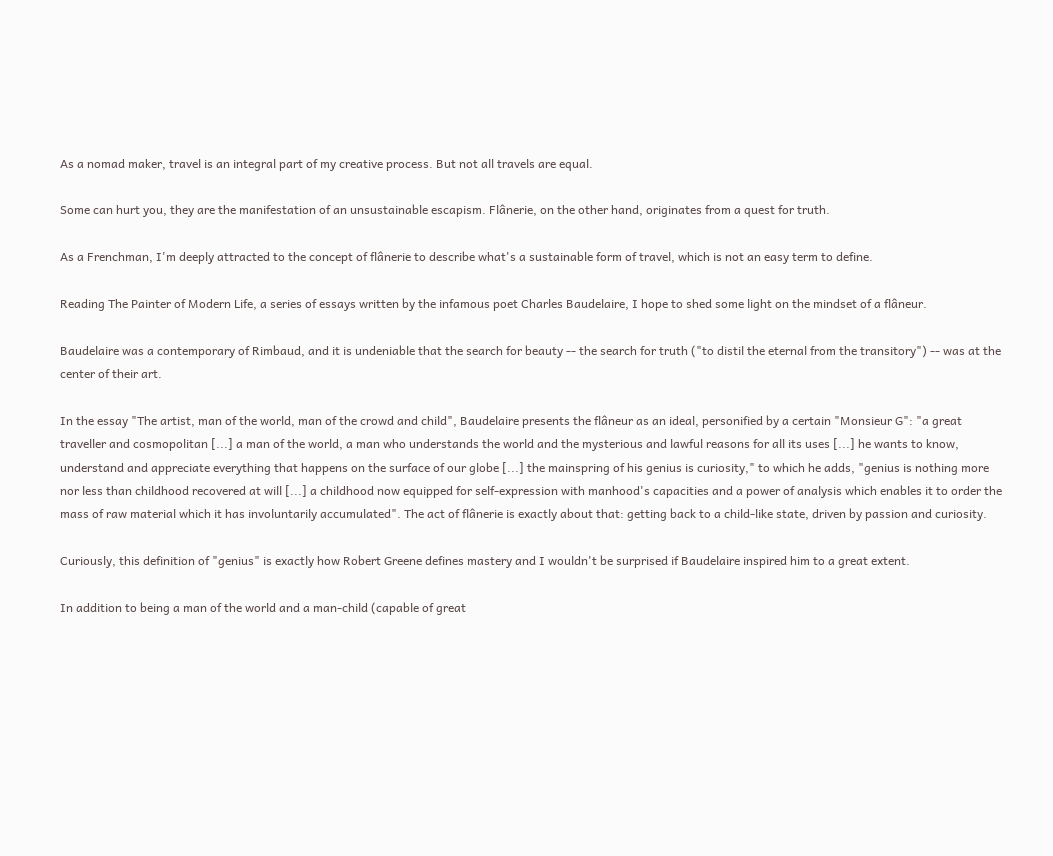As a nomad maker, travel is an integral part of my creative process. But not all travels are equal.

Some can hurt you, they are the manifestation of an unsustainable escapism. Flânerie, on the other hand, originates from a quest for truth.

As a Frenchman, I'm deeply attracted to the concept of flânerie to describe what's a sustainable form of travel, which is not an easy term to define.

Reading The Painter of Modern Life, a series of essays written by the infamous poet Charles Baudelaire, I hope to shed some light on the mindset of a flâneur.

Baudelaire was a contemporary of Rimbaud, and it is undeniable that the search for beauty -- the search for truth ("to distil the eternal from the transitory") -- was at the center of their art.

In the essay "The artist, man of the world, man of the crowd and child", Baudelaire presents the flâneur as an ideal, personified by a certain "Monsieur G": "a great traveller and cosmopolitan [...] a man of the world, a man who understands the world and the mysterious and lawful reasons for all its uses [...] he wants to know, understand and appreciate everything that happens on the surface of our globe [...] the mainspring of his genius is curiosity," to which he adds, "genius is nothing more nor less than childhood recovered at will [...] a childhood now equipped for self-expression with manhood's capacities and a power of analysis which enables it to order the mass of raw material which it has involuntarily accumulated". The act of flânerie is exactly about that: getting back to a child-like state, driven by passion and curiosity.

Curiously, this definition of "genius" is exactly how Robert Greene defines mastery and I wouldn't be surprised if Baudelaire inspired him to a great extent.

In addition to being a man of the world and a man-child (capable of great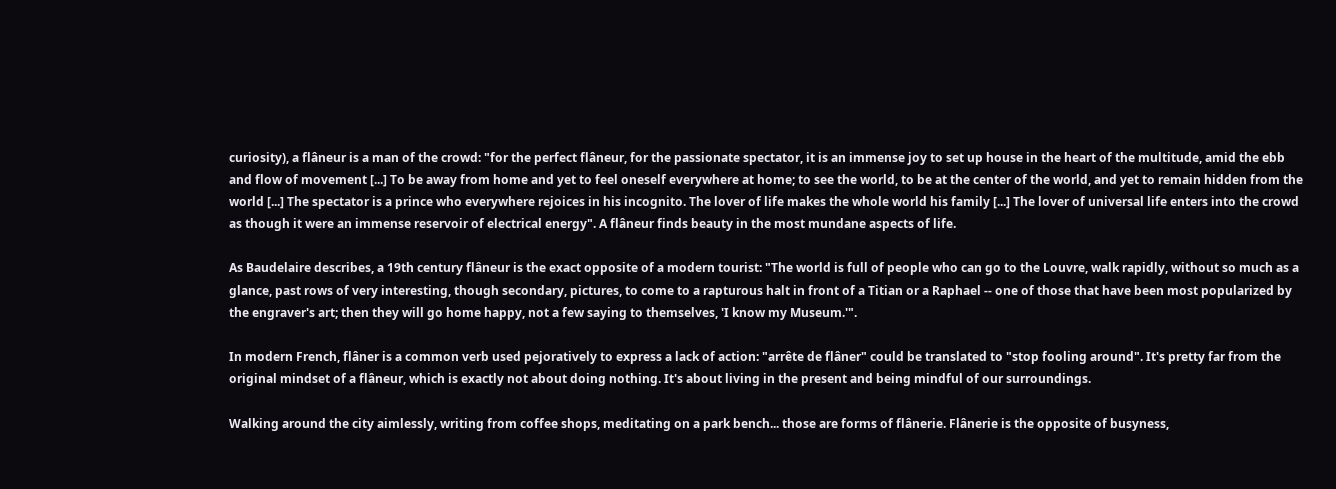curiosity), a flâneur is a man of the crowd: "for the perfect flâneur, for the passionate spectator, it is an immense joy to set up house in the heart of the multitude, amid the ebb and flow of movement [...] To be away from home and yet to feel oneself everywhere at home; to see the world, to be at the center of the world, and yet to remain hidden from the world [...] The spectator is a prince who everywhere rejoices in his incognito. The lover of life makes the whole world his family [...] The lover of universal life enters into the crowd as though it were an immense reservoir of electrical energy". A flâneur finds beauty in the most mundane aspects of life.

As Baudelaire describes, a 19th century flâneur is the exact opposite of a modern tourist: "The world is full of people who can go to the Louvre, walk rapidly, without so much as a glance, past rows of very interesting, though secondary, pictures, to come to a rapturous halt in front of a Titian or a Raphael -- one of those that have been most popularized by the engraver's art; then they will go home happy, not a few saying to themselves, 'I know my Museum.'".

In modern French, flâner is a common verb used pejoratively to express a lack of action: "arrête de flâner" could be translated to "stop fooling around". It's pretty far from the original mindset of a flâneur, which is exactly not about doing nothing. It's about living in the present and being mindful of our surroundings.

Walking around the city aimlessly, writing from coffee shops, meditating on a park bench... those are forms of flânerie. Flânerie is the opposite of busyness,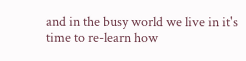and in the busy world we live in it's time to re-learn how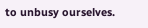to unbusy ourselves.